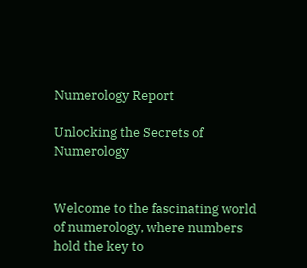Numerology Report

Unlocking the Secrets of Numerology


Welcome to the fascinating world of numerology, where numbers hold the key to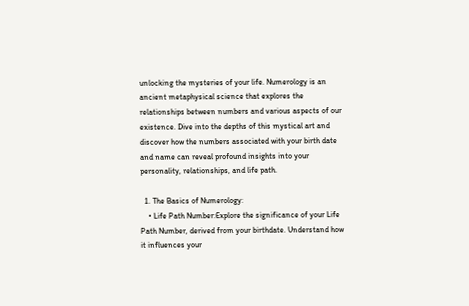unlocking the mysteries of your life. Numerology is an ancient metaphysical science that explores the relationships between numbers and various aspects of our existence. Dive into the depths of this mystical art and discover how the numbers associated with your birth date and name can reveal profound insights into your personality, relationships, and life path.

  1. The Basics of Numerology:
    • Life Path Number:Explore the significance of your Life Path Number, derived from your birthdate. Understand how it influences your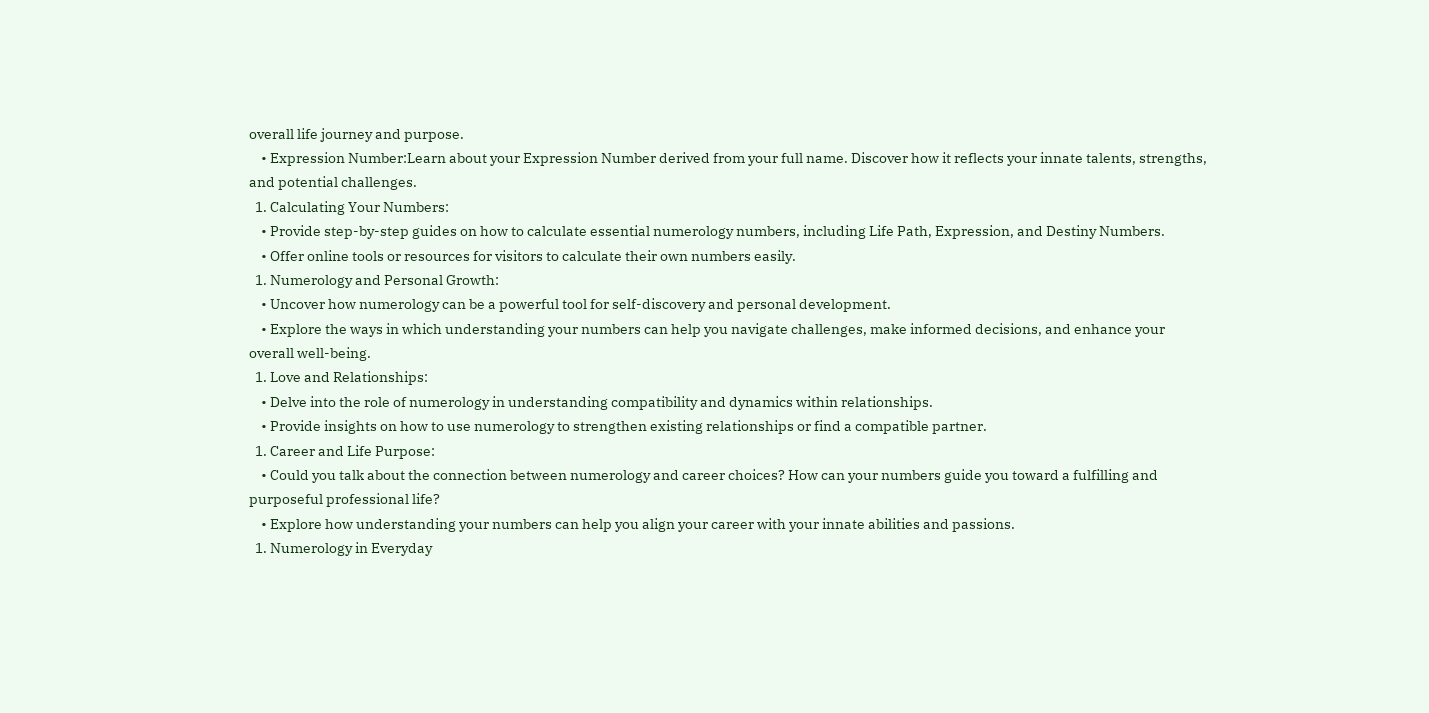overall life journey and purpose.
    • Expression Number:Learn about your Expression Number derived from your full name. Discover how it reflects your innate talents, strengths, and potential challenges.
  1. Calculating Your Numbers:
    • Provide step-by-step guides on how to calculate essential numerology numbers, including Life Path, Expression, and Destiny Numbers.
    • Offer online tools or resources for visitors to calculate their own numbers easily.
  1. Numerology and Personal Growth:
    • Uncover how numerology can be a powerful tool for self-discovery and personal development.
    • Explore the ways in which understanding your numbers can help you navigate challenges, make informed decisions, and enhance your overall well-being.
  1. Love and Relationships:
    • Delve into the role of numerology in understanding compatibility and dynamics within relationships.
    • Provide insights on how to use numerology to strengthen existing relationships or find a compatible partner.
  1. Career and Life Purpose:
    • Could you talk about the connection between numerology and career choices? How can your numbers guide you toward a fulfilling and purposeful professional life?
    • Explore how understanding your numbers can help you align your career with your innate abilities and passions.
  1. Numerology in Everyday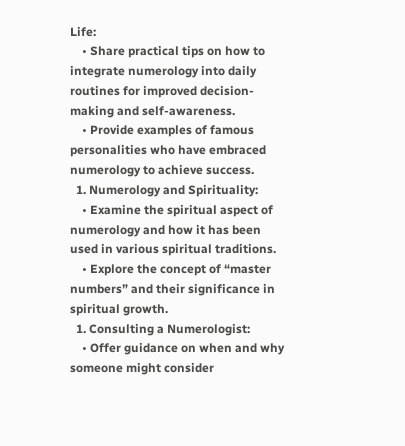Life:
    • Share practical tips on how to integrate numerology into daily routines for improved decision-making and self-awareness.
    • Provide examples of famous personalities who have embraced numerology to achieve success.
  1. Numerology and Spirituality:
    • Examine the spiritual aspect of numerology and how it has been used in various spiritual traditions.
    • Explore the concept of “master numbers” and their significance in spiritual growth.
  1. Consulting a Numerologist:
    • Offer guidance on when and why someone might consider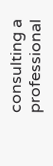consulting a professional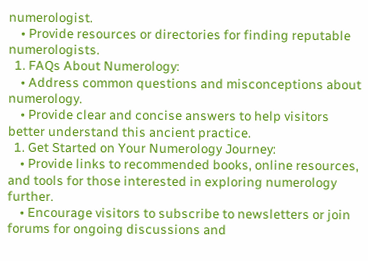numerologist.
    • Provide resources or directories for finding reputable numerologists.
  1. FAQs About Numerology:
    • Address common questions and misconceptions about numerology.
    • Provide clear and concise answers to help visitors better understand this ancient practice.
  1. Get Started on Your Numerology Journey:
    • Provide links to recommended books, online resources, and tools for those interested in exploring numerology further.
    • Encourage visitors to subscribe to newsletters or join forums for ongoing discussions and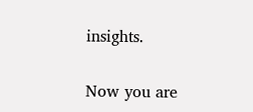insights.

Now you are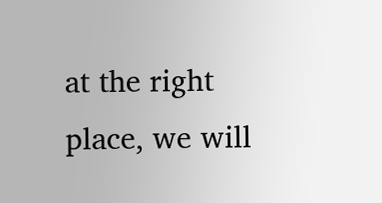at the right place, we will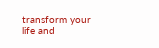transform your life and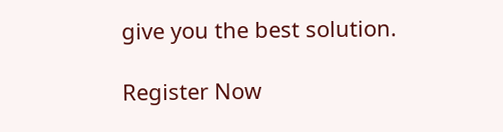give you the best solution.

Register Now